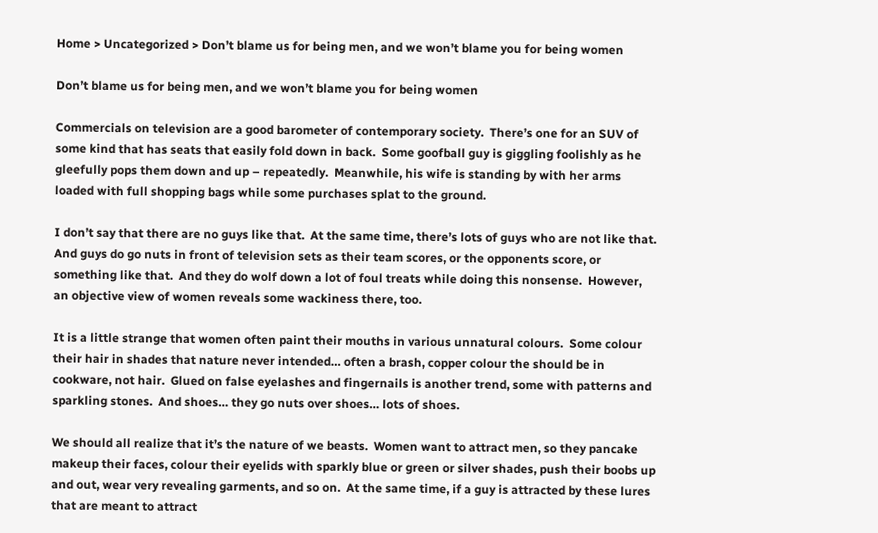Home > Uncategorized > Don’t blame us for being men, and we won’t blame you for being women

Don’t blame us for being men, and we won’t blame you for being women

Commercials on television are a good barometer of contemporary society.  There’s one for an SUV of some kind that has seats that easily fold down in back.  Some goofball guy is giggling foolishly as he gleefully pops them down and up – repeatedly.  Meanwhile, his wife is standing by with her arms loaded with full shopping bags while some purchases splat to the ground.

I don’t say that there are no guys like that.  At the same time, there’s lots of guys who are not like that.  And guys do go nuts in front of television sets as their team scores, or the opponents score, or something like that.  And they do wolf down a lot of foul treats while doing this nonsense.  However, an objective view of women reveals some wackiness there, too.

It is a little strange that women often paint their mouths in various unnatural colours.  Some colour their hair in shades that nature never intended… often a brash, copper colour the should be in cookware, not hair.  Glued on false eyelashes and fingernails is another trend, some with patterns and sparkling stones.  And shoes… they go nuts over shoes… lots of shoes.

We should all realize that it’s the nature of we beasts.  Women want to attract men, so they pancake makeup their faces, colour their eyelids with sparkly blue or green or silver shades, push their boobs up and out, wear very revealing garments, and so on.  At the same time, if a guy is attracted by these lures that are meant to attract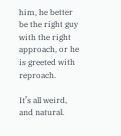him, he better be the right guy with the right approach, or he is greeted with reproach.

It’s all weird, and natural.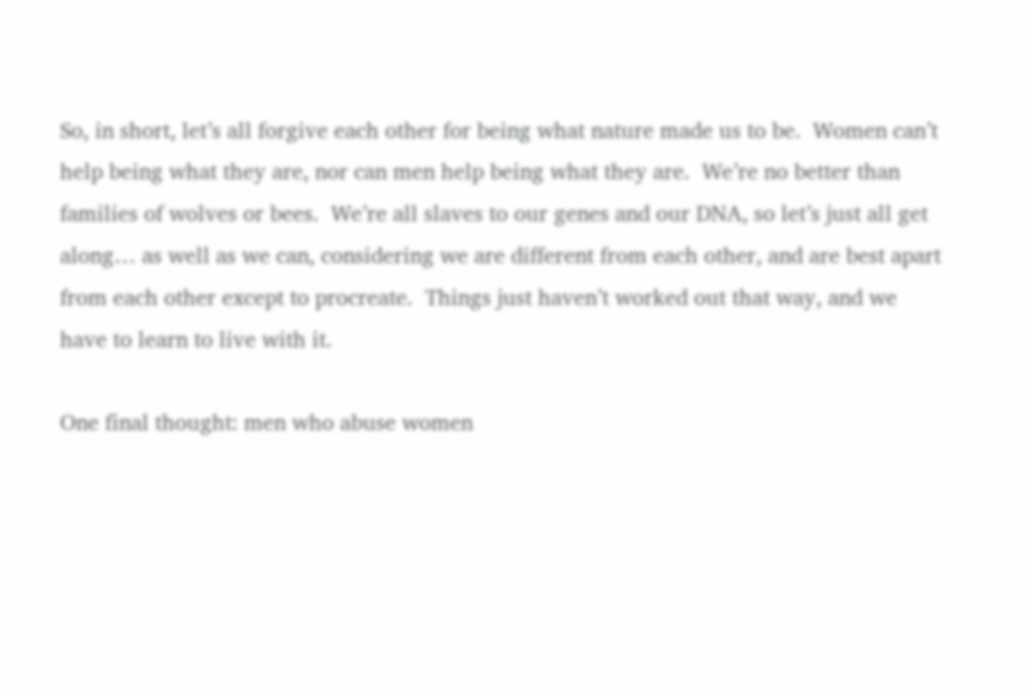So, in short, let’s all forgive each other for being what nature made us to be.  Women can’t help being what they are, nor can men help being what they are.  We’re no better than families of wolves or bees.  We’re all slaves to our genes and our DNA, so let’s just all get along… as well as we can, considering we are different from each other, and are best apart from each other except to procreate.  Things just haven’t worked out that way, and we have to learn to live with it.

One final thought: men who abuse women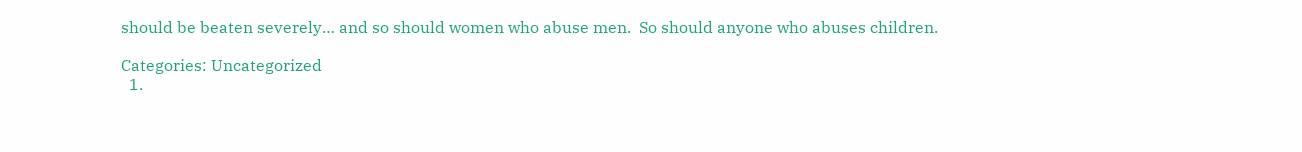should be beaten severely… and so should women who abuse men.  So should anyone who abuses children.

Categories: Uncategorized
  1.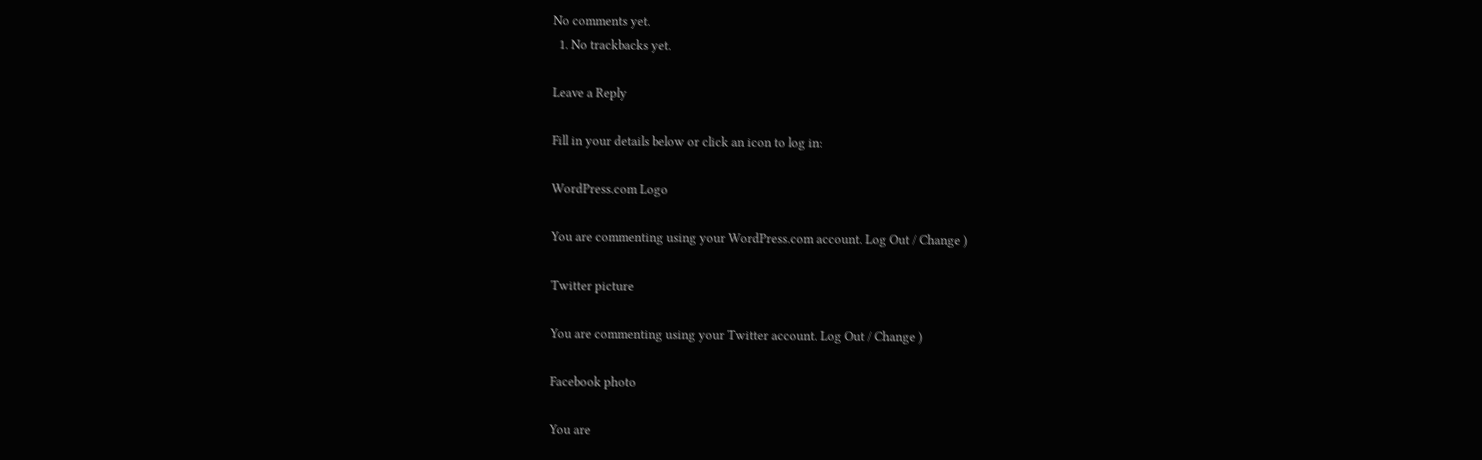No comments yet.
  1. No trackbacks yet.

Leave a Reply

Fill in your details below or click an icon to log in:

WordPress.com Logo

You are commenting using your WordPress.com account. Log Out / Change )

Twitter picture

You are commenting using your Twitter account. Log Out / Change )

Facebook photo

You are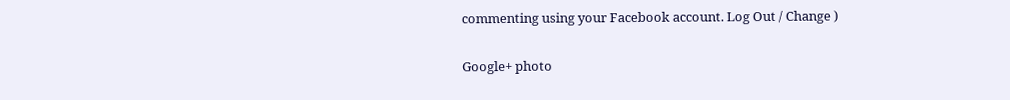commenting using your Facebook account. Log Out / Change )

Google+ photo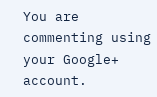You are commenting using your Google+ account.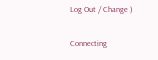Log Out / Change )

Connecting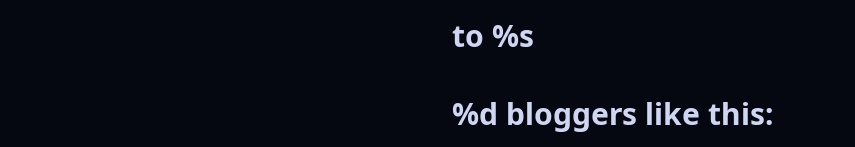to %s

%d bloggers like this: